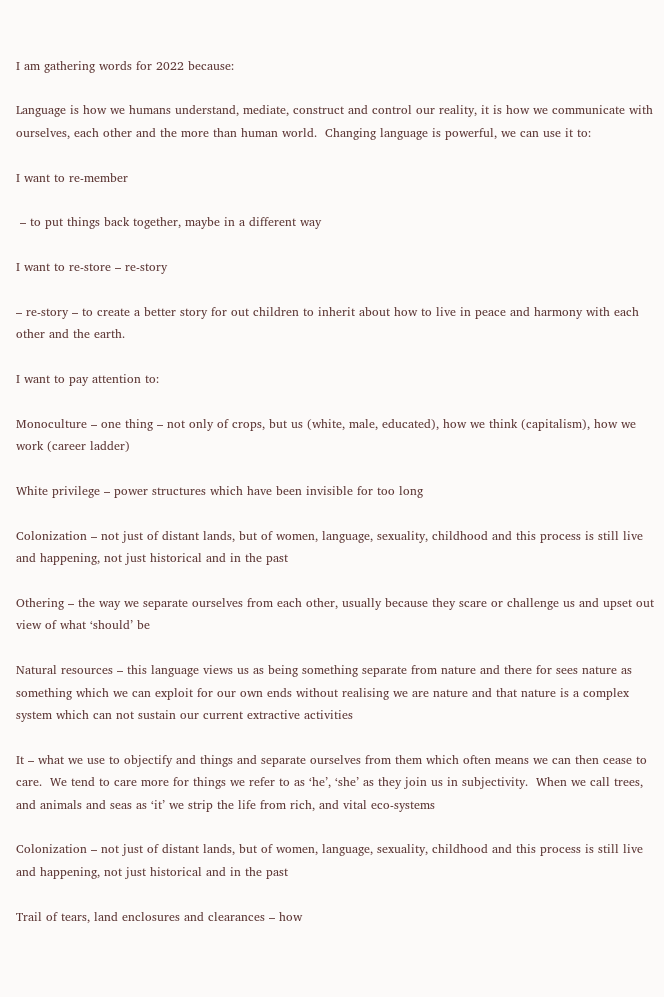I am gathering words for 2022 because:

Language is how we humans understand, mediate, construct and control our reality, it is how we communicate with ourselves, each other and the more than human world.  Changing language is powerful, we can use it to:

I want to re-member

 – to put things back together, maybe in a different way

I want to re-store – re-story

– re-story – to create a better story for out children to inherit about how to live in peace and harmony with each other and the earth.

I want to pay attention to:

Monoculture – one thing – not only of crops, but us (white, male, educated), how we think (capitalism), how we work (career ladder)

White privilege – power structures which have been invisible for too long

Colonization – not just of distant lands, but of women, language, sexuality, childhood and this process is still live and happening, not just historical and in the past

Othering – the way we separate ourselves from each other, usually because they scare or challenge us and upset out view of what ‘should’ be

Natural resources – this language views us as being something separate from nature and there for sees nature as something which we can exploit for our own ends without realising we are nature and that nature is a complex system which can not sustain our current extractive activities

It – what we use to objectify and things and separate ourselves from them which often means we can then cease to care.  We tend to care more for things we refer to as ‘he’, ‘she’ as they join us in subjectivity.  When we call trees, and animals and seas as ‘it’ we strip the life from rich, and vital eco-systems

Colonization – not just of distant lands, but of women, language, sexuality, childhood and this process is still live and happening, not just historical and in the past

Trail of tears, land enclosures and clearances – how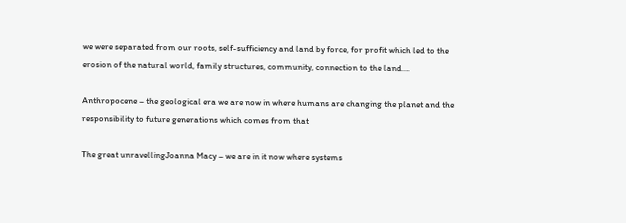we were separated from our roots, self-sufficiency and land by force, for profit which led to the erosion of the natural world, family structures, community, connection to the land….

Anthropocene – the geological era we are now in where humans are changing the planet and the responsibility to future generations which comes from that

The great unravellingJoanna Macy – we are in it now where systems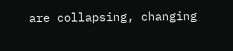are collapsing, changing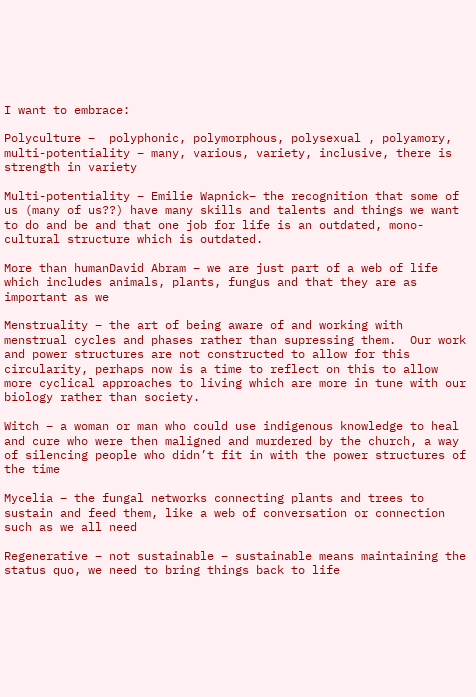I want to embrace:

Polyculture –  polyphonic, polymorphous, polysexual , polyamory, multi-potentiality – many, various, variety, inclusive, there is strength in variety

Multi-potentiality – Emilie Wapnick– the recognition that some of us (many of us??) have many skills and talents and things we want to do and be and that one job for life is an outdated, mono-cultural structure which is outdated.

More than humanDavid Abram – we are just part of a web of life which includes animals, plants, fungus and that they are as important as we

Menstruality – the art of being aware of and working with menstrual cycles and phases rather than supressing them.  Our work and power structures are not constructed to allow for this circularity, perhaps now is a time to reflect on this to allow more cyclical approaches to living which are more in tune with our biology rather than society.

Witch – a woman or man who could use indigenous knowledge to heal and cure who were then maligned and murdered by the church, a way of silencing people who didn’t fit in with the power structures of the time

Mycelia – the fungal networks connecting plants and trees to sustain and feed them, like a web of conversation or connection such as we all need

Regenerative – not sustainable – sustainable means maintaining the status quo, we need to bring things back to life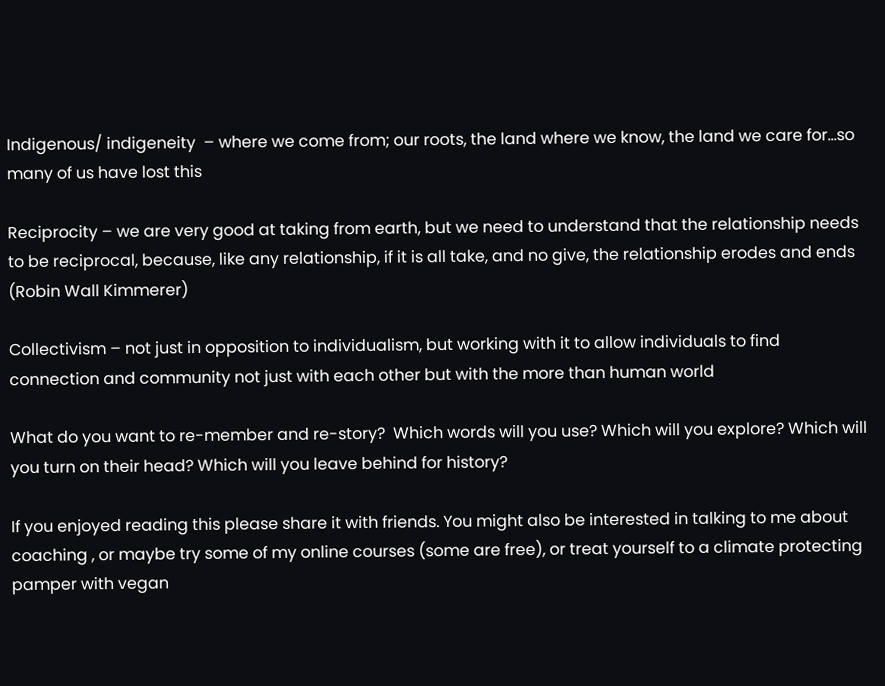Indigenous/ indigeneity  – where we come from; our roots, the land where we know, the land we care for…so many of us have lost this

Reciprocity – we are very good at taking from earth, but we need to understand that the relationship needs to be reciprocal, because, like any relationship, if it is all take, and no give, the relationship erodes and ends (Robin Wall Kimmerer)

Collectivism – not just in opposition to individualism, but working with it to allow individuals to find connection and community not just with each other but with the more than human world

What do you want to re-member and re-story?  Which words will you use? Which will you explore? Which will you turn on their head? Which will you leave behind for history?

If you enjoyed reading this please share it with friends. You might also be interested in talking to me about coaching , or maybe try some of my online courses (some are free), or treat yourself to a climate protecting pamper with vegan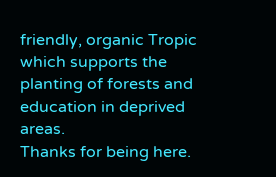friendly, organic Tropic which supports the planting of forests and education in deprived areas.
Thanks for being here.